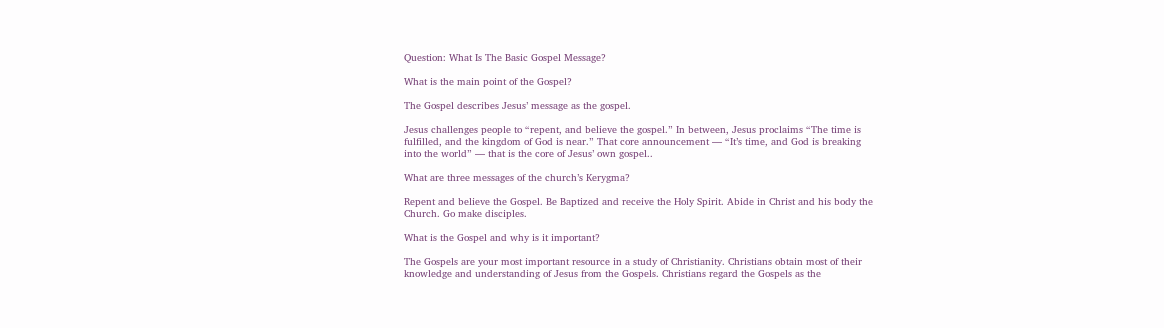Question: What Is The Basic Gospel Message?

What is the main point of the Gospel?

The Gospel describes Jesus’ message as the gospel.

Jesus challenges people to “repent, and believe the gospel.” In between, Jesus proclaims “The time is fulfilled, and the kingdom of God is near.” That core announcement — “It’s time, and God is breaking into the world” — that is the core of Jesus’ own gospel..

What are three messages of the church’s Kerygma?

Repent and believe the Gospel. Be Baptized and receive the Holy Spirit. Abide in Christ and his body the Church. Go make disciples.

What is the Gospel and why is it important?

The Gospels are your most important resource in a study of Christianity. Christians obtain most of their knowledge and understanding of Jesus from the Gospels. Christians regard the Gospels as the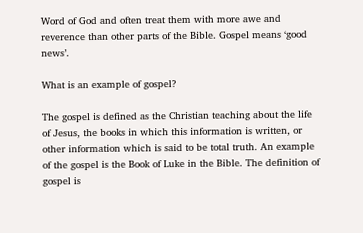Word of God and often treat them with more awe and reverence than other parts of the Bible. Gospel means ‘good news’.

What is an example of gospel?

The gospel is defined as the Christian teaching about the life of Jesus, the books in which this information is written, or other information which is said to be total truth. An example of the gospel is the Book of Luke in the Bible. The definition of gospel is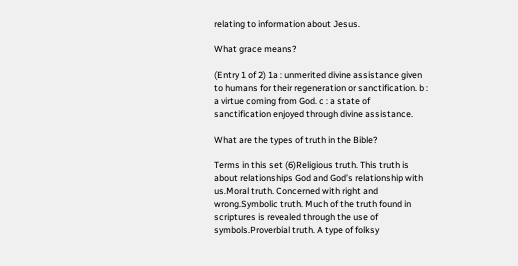relating to information about Jesus.

What grace means?

(Entry 1 of 2) 1a : unmerited divine assistance given to humans for their regeneration or sanctification. b : a virtue coming from God. c : a state of sanctification enjoyed through divine assistance.

What are the types of truth in the Bible?

Terms in this set (6)Religious truth. This truth is about relationships God and God’s relationship with us.Moral truth. Concerned with right and wrong.Symbolic truth. Much of the truth found in scriptures is revealed through the use of symbols.Proverbial truth. A type of folksy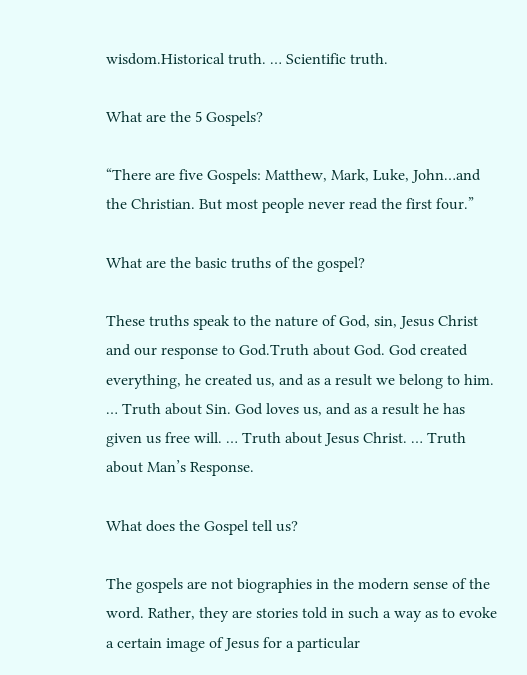wisdom.Historical truth. … Scientific truth.

What are the 5 Gospels?

“There are five Gospels: Matthew, Mark, Luke, John…and the Christian. But most people never read the first four.”

What are the basic truths of the gospel?

These truths speak to the nature of God, sin, Jesus Christ and our response to God.Truth about God. God created everything, he created us, and as a result we belong to him. … Truth about Sin. God loves us, and as a result he has given us free will. … Truth about Jesus Christ. … Truth about Man’s Response.

What does the Gospel tell us?

The gospels are not biographies in the modern sense of the word. Rather, they are stories told in such a way as to evoke a certain image of Jesus for a particular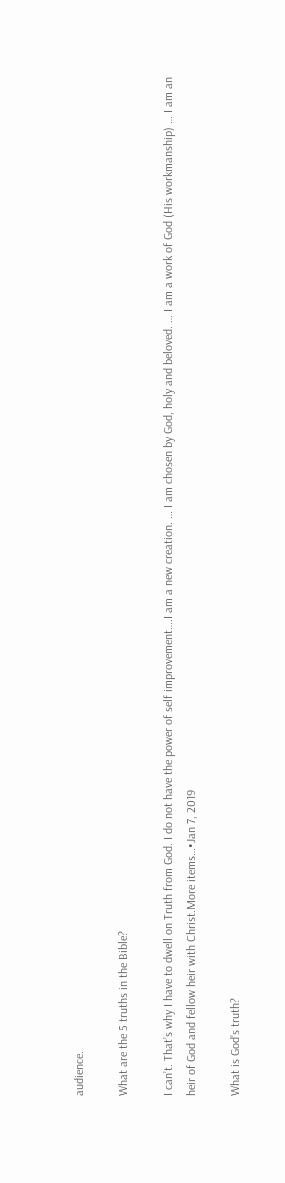audience.

What are the 5 truths in the Bible?

I can’t. That’s why I have to dwell on Truth from God. I do not have the power of self improvement….I am a new creation. … I am chosen by God, holy and beloved. … I am a work of God (His workmanship) … I am an heir of God and fellow heir with Christ.More items…•Jan 7, 2019

What is God’s truth?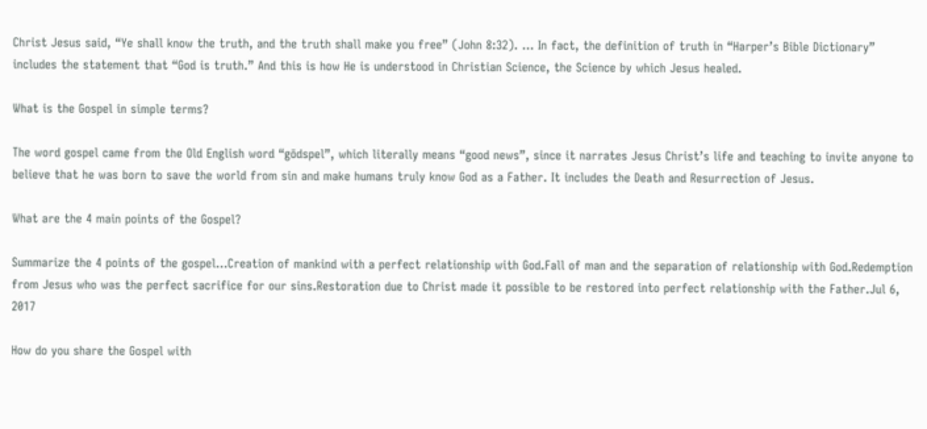Christ Jesus said, “Ye shall know the truth, and the truth shall make you free” (John 8:32). … In fact, the definition of truth in “Harper’s Bible Dictionary” includes the statement that “God is truth.” And this is how He is understood in Christian Science, the Science by which Jesus healed.

What is the Gospel in simple terms?

The word gospel came from the Old English word “gōdspel”, which literally means “good news”, since it narrates Jesus Christ’s life and teaching to invite anyone to believe that he was born to save the world from sin and make humans truly know God as a Father. It includes the Death and Resurrection of Jesus.

What are the 4 main points of the Gospel?

Summarize the 4 points of the gospel…Creation of mankind with a perfect relationship with God.Fall of man and the separation of relationship with God.Redemption from Jesus who was the perfect sacrifice for our sins.Restoration due to Christ made it possible to be restored into perfect relationship with the Father.Jul 6, 2017

How do you share the Gospel with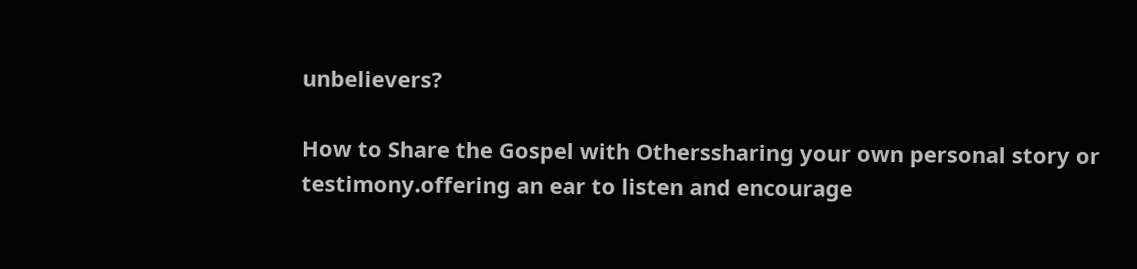unbelievers?

How to Share the Gospel with Otherssharing your own personal story or testimony.offering an ear to listen and encourage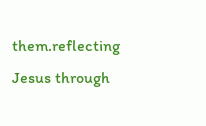them.reflecting Jesus through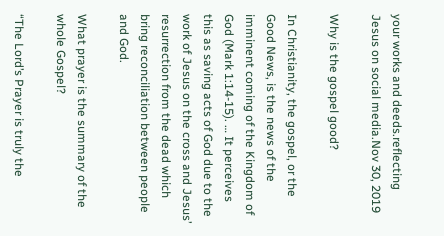your works and deeds.reflecting Jesus on social media.Nov 30, 2019

Why is the gospel good?

In Christianity, the gospel, or the Good News, is the news of the imminent coming of the Kingdom of God (Mark 1:14-15). … It perceives this as saving acts of God due to the work of Jesus on the cross and Jesus’ resurrection from the dead which bring reconciliation between people and God.

What prayer is the summary of the whole Gospel?

“The Lord’s Prayer is truly the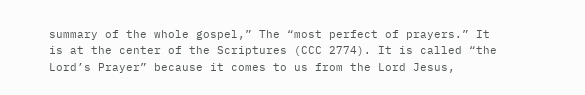summary of the whole gospel,” The “most perfect of prayers.” It is at the center of the Scriptures (CCC 2774). It is called “the Lord’s Prayer” because it comes to us from the Lord Jesus,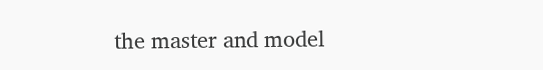the master and model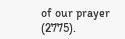of our prayer (2775).